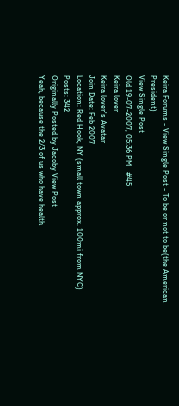Keira Forums - View Single Post - To be or not to be(the American President)
View Single Post
Old 19-07-2007, 05:36 PM   #45
Keira lover
Keira lover's Avatar
Join Date: Feb 2007
Location: Red Hook, NY (small town approx. 100mi from NYC)
Posts: 342
Originally Posted by Jacoby View Post
Yeah, because the 2/3 of us who have health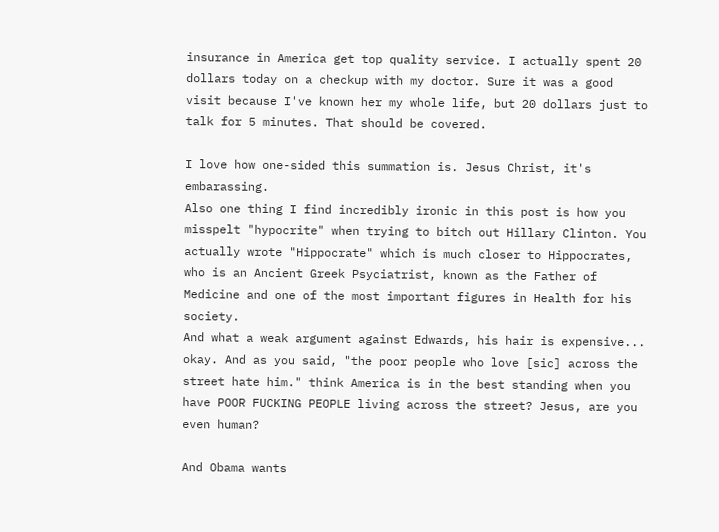insurance in America get top quality service. I actually spent 20 dollars today on a checkup with my doctor. Sure it was a good visit because I've known her my whole life, but 20 dollars just to talk for 5 minutes. That should be covered.

I love how one-sided this summation is. Jesus Christ, it's embarassing.
Also one thing I find incredibly ironic in this post is how you misspelt "hypocrite" when trying to bitch out Hillary Clinton. You actually wrote "Hippocrate" which is much closer to Hippocrates, who is an Ancient Greek Psyciatrist, known as the Father of Medicine and one of the most important figures in Health for his society.
And what a weak argument against Edwards, his hair is expensive... okay. And as you said, "the poor people who love [sic] across the street hate him." think America is in the best standing when you have POOR FUCKING PEOPLE living across the street? Jesus, are you even human?

And Obama wants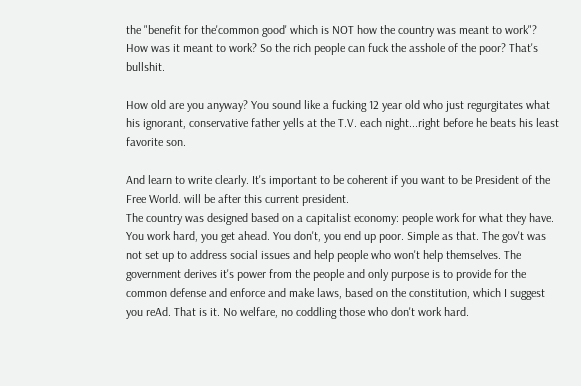the "benefit for the'common good' which is NOT how the country was meant to work"? How was it meant to work? So the rich people can fuck the asshole of the poor? That's bullshit.

How old are you anyway? You sound like a fucking 12 year old who just regurgitates what his ignorant, conservative father yells at the T.V. each night...right before he beats his least favorite son.

And learn to write clearly. It's important to be coherent if you want to be President of the Free World. will be after this current president.
The country was designed based on a capitalist economy: people work for what they have. You work hard, you get ahead. You don't, you end up poor. Simple as that. The gov't was not set up to address social issues and help people who won't help themselves. The government derives it's power from the people and only purpose is to provide for the common defense and enforce and make laws, based on the constitution, which I suggest you reAd. That is it. No welfare, no coddling those who don't work hard.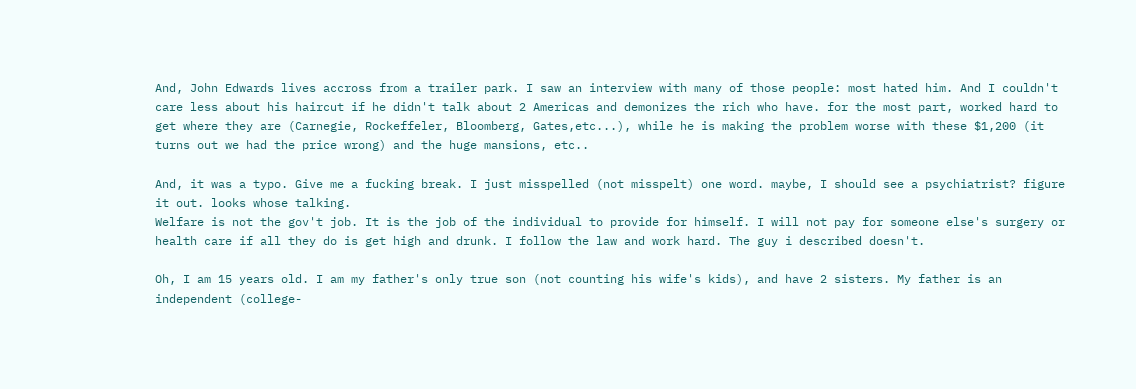And, John Edwards lives accross from a trailer park. I saw an interview with many of those people: most hated him. And I couldn't care less about his haircut if he didn't talk about 2 Americas and demonizes the rich who have. for the most part, worked hard to get where they are (Carnegie, Rockeffeler, Bloomberg, Gates,etc...), while he is making the problem worse with these $1,200 (it turns out we had the price wrong) and the huge mansions, etc..

And, it was a typo. Give me a fucking break. I just misspelled (not misspelt) one word. maybe, I should see a psychiatrist? figure it out. looks whose talking.
Welfare is not the gov't job. It is the job of the individual to provide for himself. I will not pay for someone else's surgery or health care if all they do is get high and drunk. I follow the law and work hard. The guy i described doesn't.

Oh, I am 15 years old. I am my father's only true son (not counting his wife's kids), and have 2 sisters. My father is an independent (college-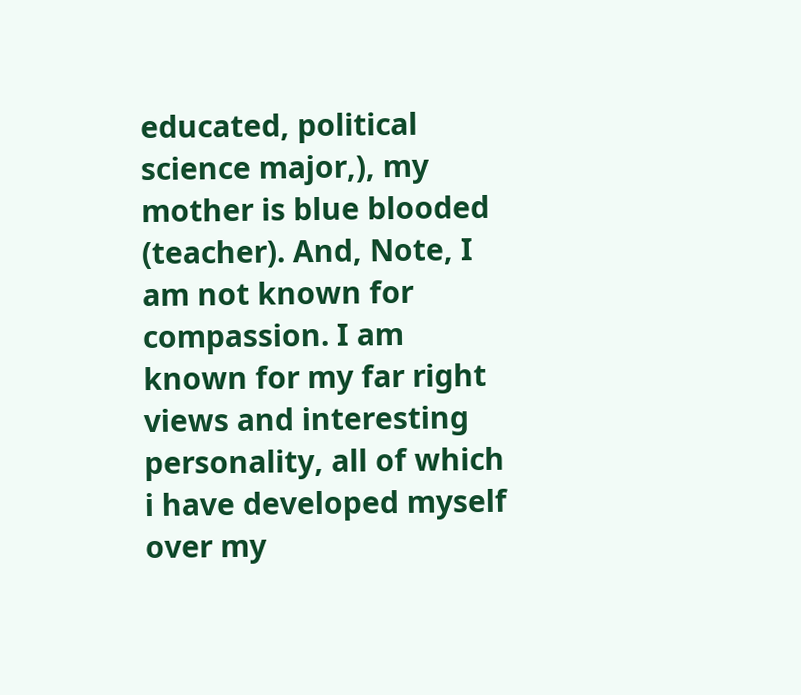educated, political science major,), my mother is blue blooded (teacher). And, Note, I am not known for compassion. I am known for my far right views and interesting personality, all of which i have developed myself over my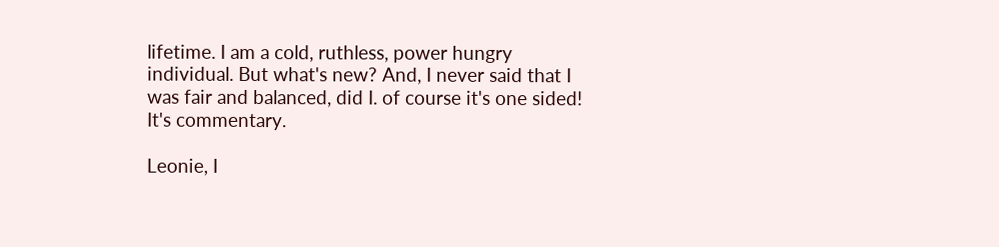lifetime. I am a cold, ruthless, power hungry individual. But what's new? And, I never said that I was fair and balanced, did I. of course it's one sided! It's commentary.

Leonie, I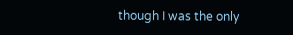though I was the only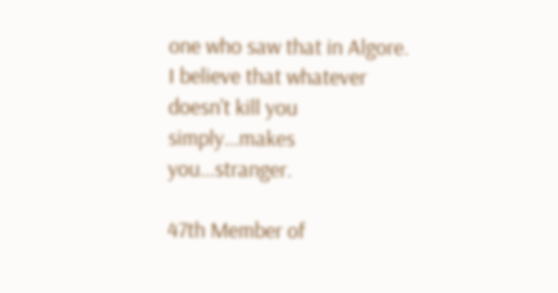one who saw that in Algore.
I believe that whatever doesn't kill you simply...makes you...stranger.

47th Member of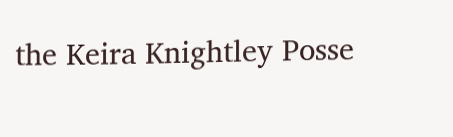the Keira Knightley Posse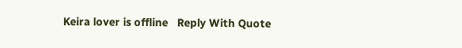Keira lover is offline   Reply With Quote